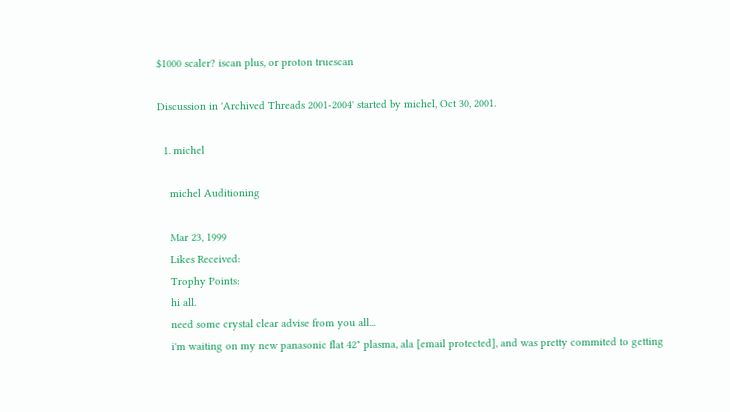$1000 scaler? iscan plus, or proton truescan

Discussion in 'Archived Threads 2001-2004' started by michel, Oct 30, 2001.

  1. michel

    michel Auditioning

    Mar 23, 1999
    Likes Received:
    Trophy Points:
    hi all.
    need some crystal clear advise from you all...
    i'm waiting on my new panasonic flat 42" plasma, ala [email protected], and was pretty commited to getting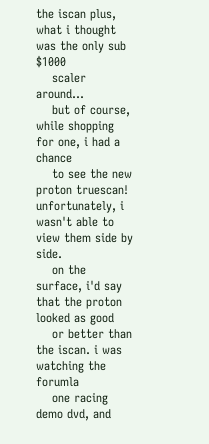the iscan plus, what i thought was the only sub $1000
    scaler around...
    but of course, while shopping for one, i had a chance
    to see the new proton truescan! unfortunately, i wasn't able to view them side by side.
    on the surface, i'd say that the proton looked as good
    or better than the iscan. i was watching the forumla
    one racing demo dvd, and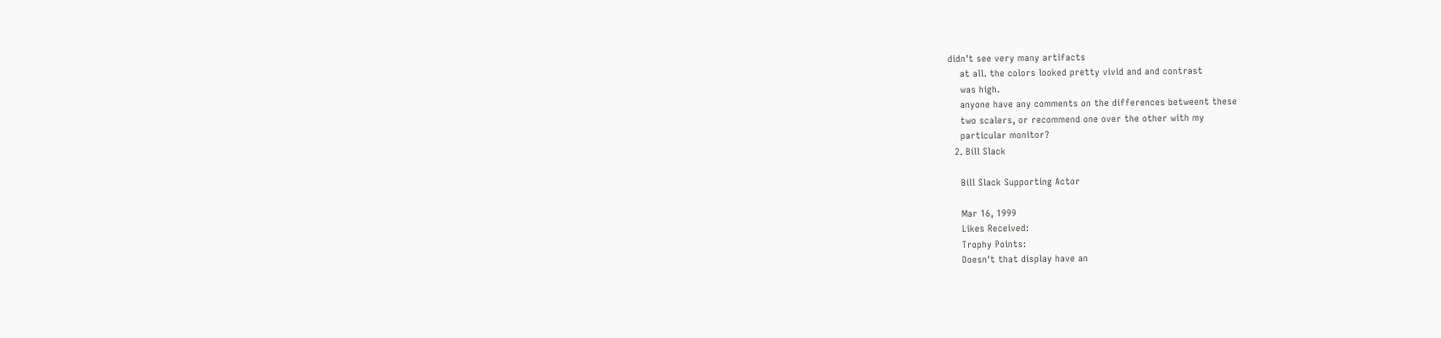didn't see very many artifacts
    at all. the colors looked pretty vivid and and contrast
    was high.
    anyone have any comments on the differences betweent these
    two scalers, or recommend one over the other with my
    particular monitor?
  2. Bill Slack

    Bill Slack Supporting Actor

    Mar 16, 1999
    Likes Received:
    Trophy Points:
    Doesn't that display have an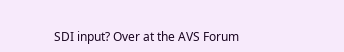SDI input? Over at the AVS Forum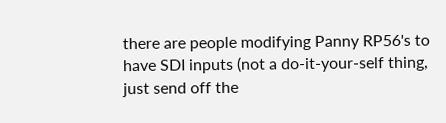there are people modifying Panny RP56's to have SDI inputs (not a do-it-your-self thing, just send off the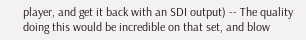player, and get it back with an SDI output) -- The quality doing this would be incredible on that set, and blow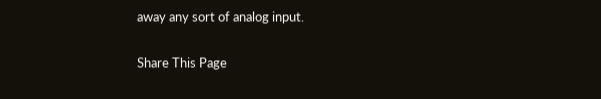away any sort of analog input.

Share This Page